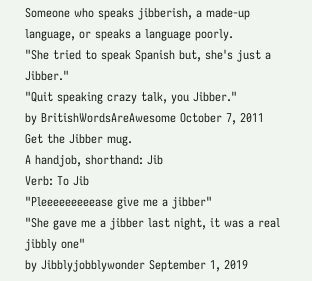Someone who speaks jibberish, a made-up language, or speaks a language poorly.
"She tried to speak Spanish but, she's just a Jibber."
"Quit speaking crazy talk, you Jibber."
by BritishWordsAreAwesome October 7, 2011
Get the Jibber mug.
A handjob, shorthand: Jib
Verb: To Jib
"Pleeeeeeeeease give me a jibber"
"She gave me a jibber last night, it was a real jibbly one"
by Jibblyjobblywonder September 1, 2019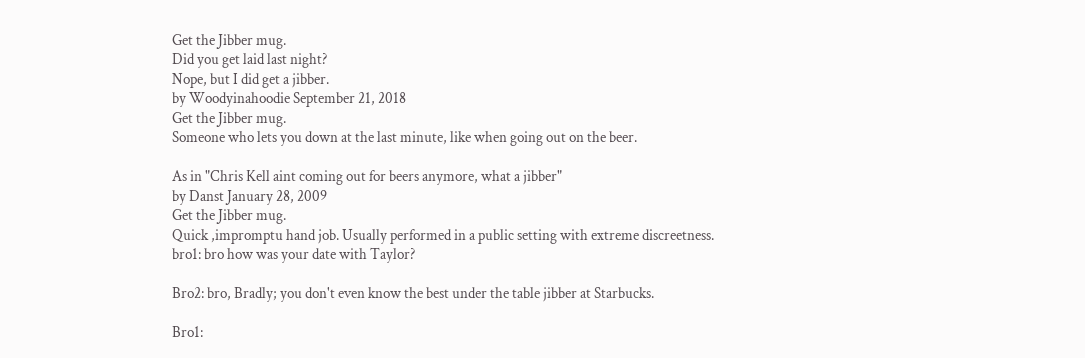Get the Jibber mug.
Did you get laid last night?
Nope, but I did get a jibber.
by Woodyinahoodie September 21, 2018
Get the Jibber mug.
Someone who lets you down at the last minute, like when going out on the beer.

As in "Chris Kell aint coming out for beers anymore, what a jibber"
by Danst January 28, 2009
Get the Jibber mug.
Quick ,impromptu hand job. Usually performed in a public setting with extreme discreetness.
bro1: bro how was your date with Taylor?

Bro2: bro, Bradly; you don't even know the best under the table jibber at Starbucks.

Bro1: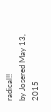radical!!
by Josered May 13, 2015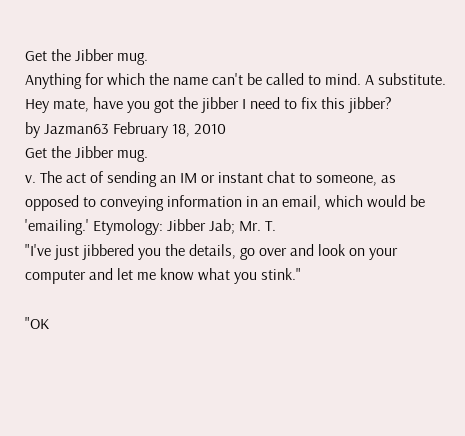Get the Jibber mug.
Anything for which the name can't be called to mind. A substitute.
Hey mate, have you got the jibber I need to fix this jibber?
by Jazman63 February 18, 2010
Get the Jibber mug.
v. The act of sending an IM or instant chat to someone, as opposed to conveying information in an email, which would be 'emailing.' Etymology: Jibber Jab; Mr. T.
"I've just jibbered you the details, go over and look on your computer and let me know what you stink."

"OK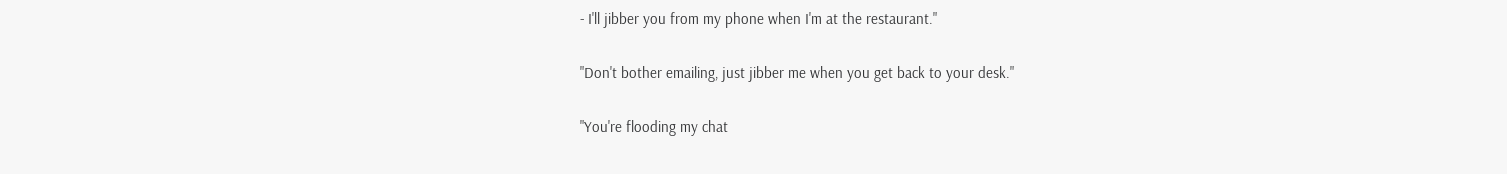- I'll jibber you from my phone when I'm at the restaurant."

"Don't bother emailing, just jibber me when you get back to your desk."

"You're flooding my chat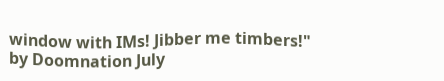window with IMs! Jibber me timbers!"
by Doomnation July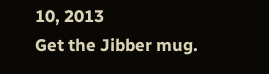10, 2013
Get the Jibber mug.